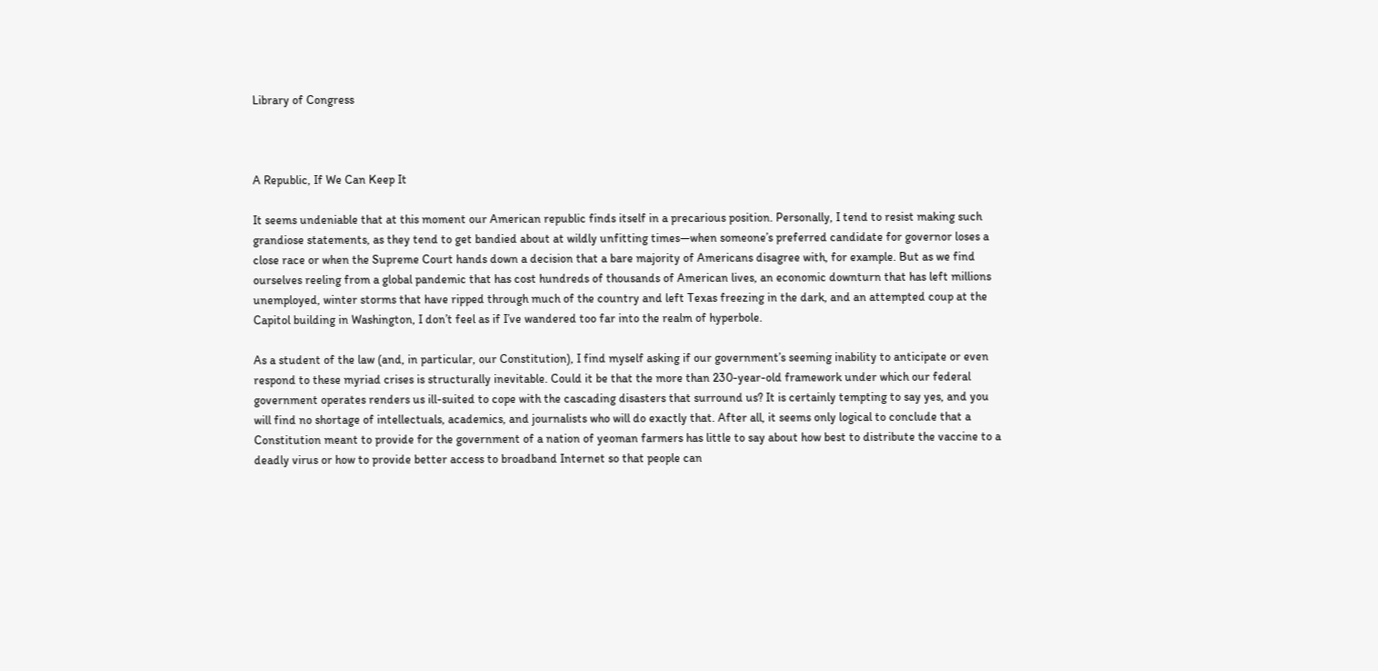Library of Congress



A Republic, If We Can Keep It

It seems undeniable that at this moment our American republic finds itself in a precarious position. Personally, I tend to resist making such grandiose statements, as they tend to get bandied about at wildly unfitting times—when someone’s preferred candidate for governor loses a close race or when the Supreme Court hands down a decision that a bare majority of Americans disagree with, for example. But as we find ourselves reeling from a global pandemic that has cost hundreds of thousands of American lives, an economic downturn that has left millions unemployed, winter storms that have ripped through much of the country and left Texas freezing in the dark, and an attempted coup at the Capitol building in Washington, I don’t feel as if I’ve wandered too far into the realm of hyperbole.

As a student of the law (and, in particular, our Constitution), I find myself asking if our government’s seeming inability to anticipate or even respond to these myriad crises is structurally inevitable. Could it be that the more than 230-year-old framework under which our federal government operates renders us ill-suited to cope with the cascading disasters that surround us? It is certainly tempting to say yes, and you will find no shortage of intellectuals, academics, and journalists who will do exactly that. After all, it seems only logical to conclude that a Constitution meant to provide for the government of a nation of yeoman farmers has little to say about how best to distribute the vaccine to a deadly virus or how to provide better access to broadband Internet so that people can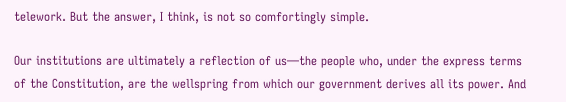telework. But the answer, I think, is not so comfortingly simple.

Our institutions are ultimately a reflection of us—the people who, under the express terms of the Constitution, are the wellspring from which our government derives all its power. And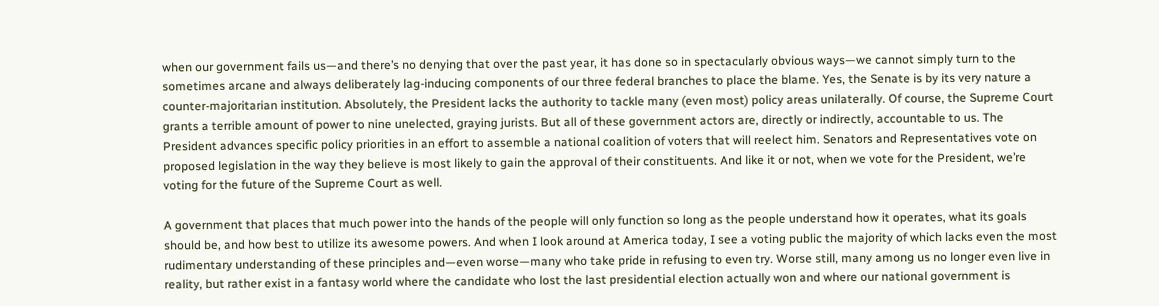when our government fails us—and there’s no denying that over the past year, it has done so in spectacularly obvious ways—we cannot simply turn to the sometimes arcane and always deliberately lag-inducing components of our three federal branches to place the blame. Yes, the Senate is by its very nature a counter-majoritarian institution. Absolutely, the President lacks the authority to tackle many (even most) policy areas unilaterally. Of course, the Supreme Court grants a terrible amount of power to nine unelected, graying jurists. But all of these government actors are, directly or indirectly, accountable to us. The President advances specific policy priorities in an effort to assemble a national coalition of voters that will reelect him. Senators and Representatives vote on proposed legislation in the way they believe is most likely to gain the approval of their constituents. And like it or not, when we vote for the President, we’re voting for the future of the Supreme Court as well.

A government that places that much power into the hands of the people will only function so long as the people understand how it operates, what its goals should be, and how best to utilize its awesome powers. And when I look around at America today, I see a voting public the majority of which lacks even the most rudimentary understanding of these principles and—even worse—many who take pride in refusing to even try. Worse still, many among us no longer even live in reality, but rather exist in a fantasy world where the candidate who lost the last presidential election actually won and where our national government is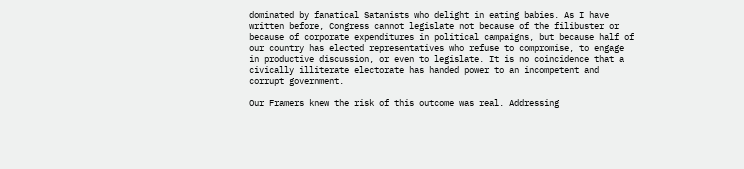dominated by fanatical Satanists who delight in eating babies. As I have written before, Congress cannot legislate not because of the filibuster or because of corporate expenditures in political campaigns, but because half of our country has elected representatives who refuse to compromise, to engage in productive discussion, or even to legislate. It is no coincidence that a civically illiterate electorate has handed power to an incompetent and corrupt government.

Our Framers knew the risk of this outcome was real. Addressing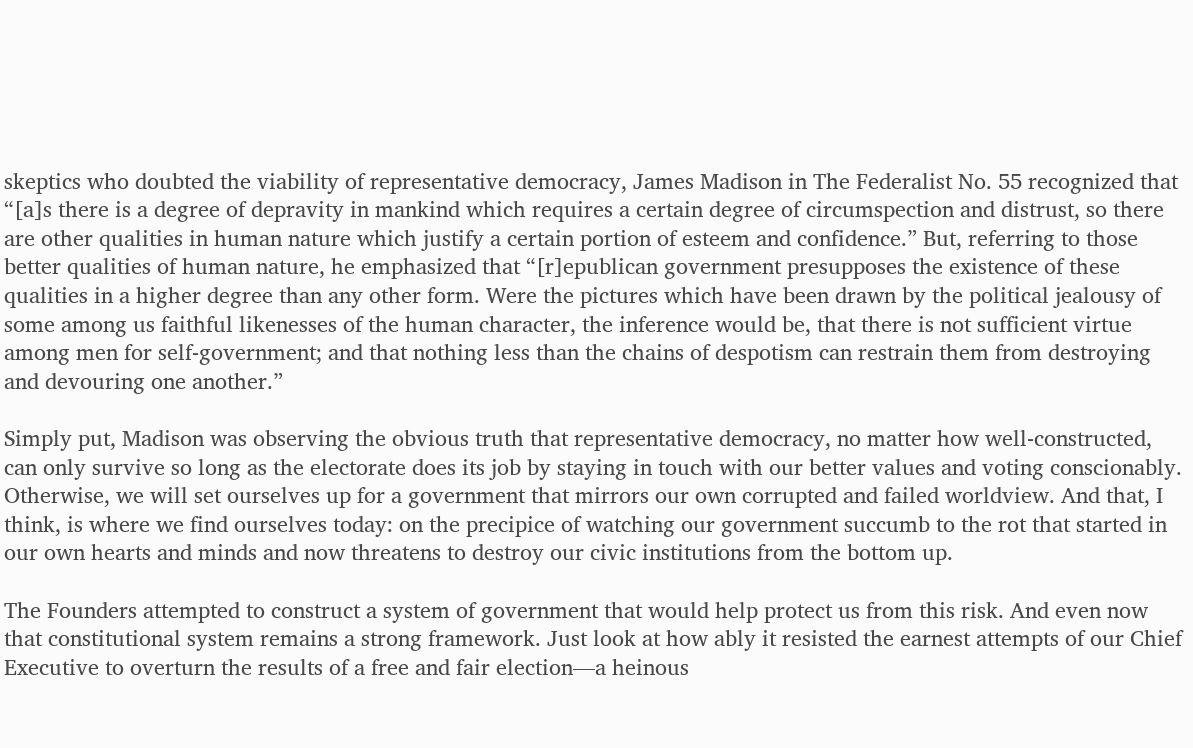skeptics who doubted the viability of representative democracy, James Madison in The Federalist No. 55 recognized that “[a]s there is a degree of depravity in mankind which requires a certain degree of circumspection and distrust, so there are other qualities in human nature which justify a certain portion of esteem and confidence.” But, referring to those better qualities of human nature, he emphasized that “[r]epublican government presupposes the existence of these qualities in a higher degree than any other form. Were the pictures which have been drawn by the political jealousy of some among us faithful likenesses of the human character, the inference would be, that there is not sufficient virtue among men for self-government; and that nothing less than the chains of despotism can restrain them from destroying and devouring one another.”

Simply put, Madison was observing the obvious truth that representative democracy, no matter how well-constructed, can only survive so long as the electorate does its job by staying in touch with our better values and voting conscionably. Otherwise, we will set ourselves up for a government that mirrors our own corrupted and failed worldview. And that, I think, is where we find ourselves today: on the precipice of watching our government succumb to the rot that started in our own hearts and minds and now threatens to destroy our civic institutions from the bottom up.

The Founders attempted to construct a system of government that would help protect us from this risk. And even now that constitutional system remains a strong framework. Just look at how ably it resisted the earnest attempts of our Chief Executive to overturn the results of a free and fair election—a heinous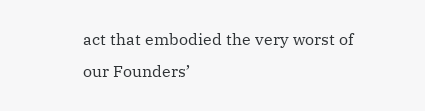act that embodied the very worst of our Founders’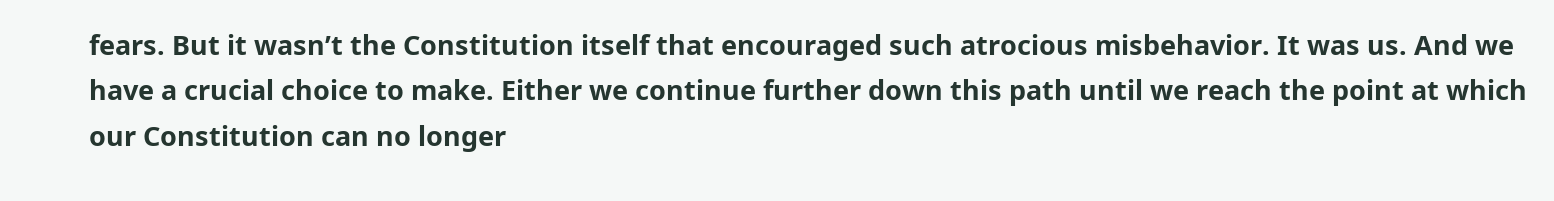fears. But it wasn’t the Constitution itself that encouraged such atrocious misbehavior. It was us. And we have a crucial choice to make. Either we continue further down this path until we reach the point at which our Constitution can no longer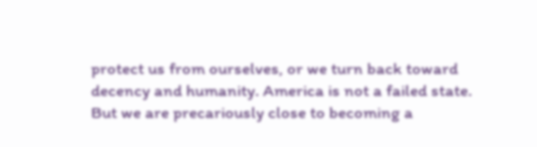protect us from ourselves, or we turn back toward decency and humanity. America is not a failed state. But we are precariously close to becoming a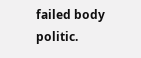failed body politic.